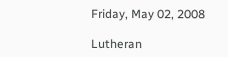Friday, May 02, 2008

Lutheran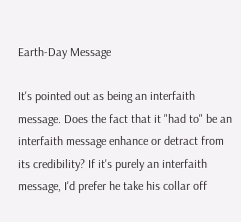Earth-Day Message

It's pointed out as being an interfaith message. Does the fact that it "had to" be an interfaith message enhance or detract from its credibility? If it's purely an interfaith message, I'd prefer he take his collar off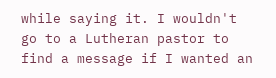while saying it. I wouldn't go to a Lutheran pastor to find a message if I wanted an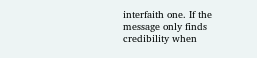interfaith one. If the message only finds credibility when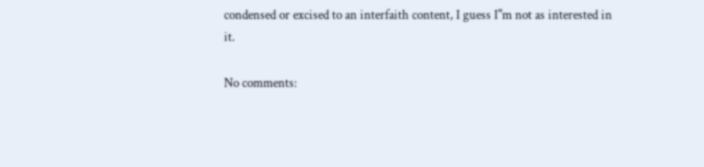condensed or excised to an interfaith content, I guess I"m not as interested in it.

No comments: